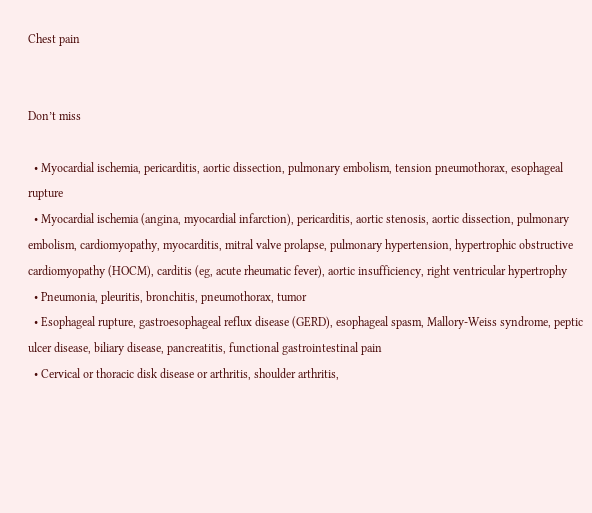Chest pain


Don’t miss

  • Myocardial ischemia, pericarditis, aortic dissection, pulmonary embolism, tension pneumothorax, esophageal rupture
  • Myocardial ischemia (angina, myocardial infarction), pericarditis, aortic stenosis, aortic dissection, pulmonary embolism, cardiomyopathy, myocarditis, mitral valve prolapse, pulmonary hypertension, hypertrophic obstructive cardiomyopathy (HOCM), carditis (eg, acute rheumatic fever), aortic insufficiency, right ventricular hypertrophy
  • Pneumonia, pleuritis, bronchitis, pneumothorax, tumor
  • Esophageal rupture, gastroesophageal reflux disease (GERD), esophageal spasm, Mallory-Weiss syndrome, peptic ulcer disease, biliary disease, pancreatitis, functional gastrointestinal pain
  • Cervical or thoracic disk disease or arthritis, shoulder arthritis,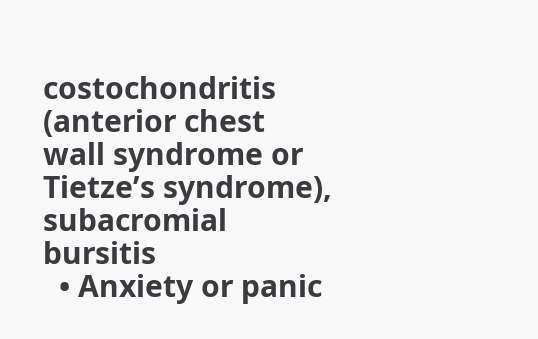costochondritis (anterior chest wall syndrome or Tietze’s syndrome), subacromial bursitis
  • Anxiety or panic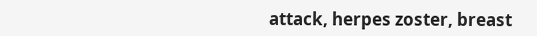attack, herpes zoster, breast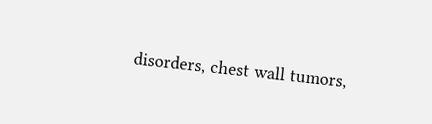disorders, chest wall tumors,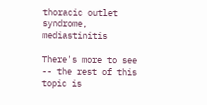thoracic outlet syndrome, mediastinitis

There's more to see -- the rest of this topic is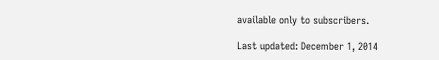available only to subscribers.

Last updated: December 1, 2014